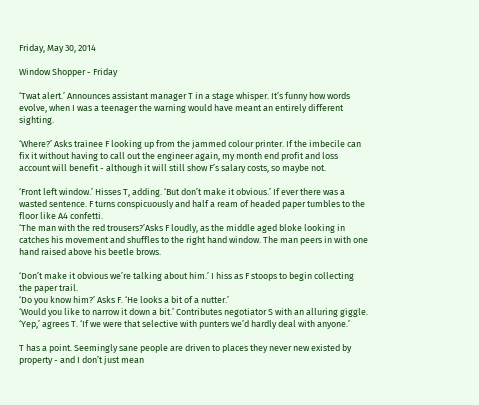Friday, May 30, 2014

Window Shopper - Friday

‘Twat alert.’ Announces assistant manager T in a stage whisper. It’s funny how words evolve, when I was a teenager the warning would have meant an entirely different sighting.

‘Where?’ Asks trainee F looking up from the jammed colour printer. If the imbecile can fix it without having to call out the engineer again, my month end profit and loss account will benefit - although it will still show F’s salary costs, so maybe not.

‘Front left window.’ Hisses T, adding. ‘But don’t make it obvious.’ If ever there was a wasted sentence. F turns conspicuously and half a ream of headed paper tumbles to the floor like A4 confetti.
‘The man with the red trousers?’Asks F loudly, as the middle aged bloke looking in catches his movement and shuffles to the right hand window. The man peers in with one hand raised above his beetle brows.

‘Don’t make it obvious we’re talking about him.’ I hiss as F stoops to begin collecting the paper trail.
‘Do you know him?’ Asks F. ‘He looks a bit of a nutter.’
‘Would you like to narrow it down a bit.’ Contributes negotiator S with an alluring giggle.
‘Yep,’ agrees T. ‘If we were that selective with punters we’d hardly deal with anyone.’

T has a point. Seemingly sane people are driven to places they never new existed by property - and I don’t just mean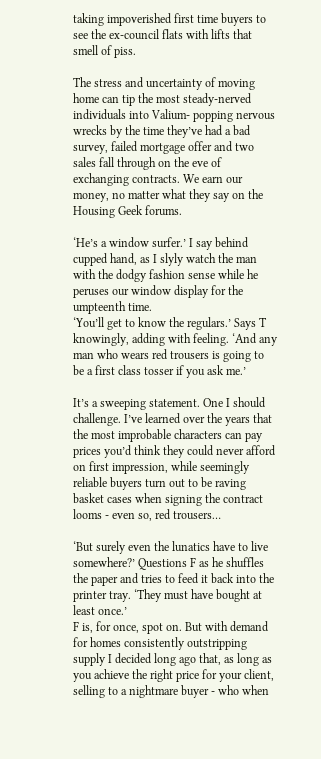taking impoverished first time buyers to see the ex-council flats with lifts that smell of piss.

The stress and uncertainty of moving home can tip the most steady-nerved individuals into Valium- popping nervous wrecks by the time they’ve had a bad survey, failed mortgage offer and two sales fall through on the eve of exchanging contracts. We earn our money, no matter what they say on the Housing Geek forums.

‘He’s a window surfer.’ I say behind cupped hand, as I slyly watch the man with the dodgy fashion sense while he peruses our window display for the umpteenth time.
‘You’ll get to know the regulars.’ Says T knowingly, adding with feeling. ‘And any man who wears red trousers is going to be a first class tosser if you ask me.’

It’s a sweeping statement. One I should challenge. I’ve learned over the years that the most improbable characters can pay prices you’d think they could never afford on first impression, while seemingly reliable buyers turn out to be raving basket cases when signing the contract looms - even so, red trousers…

‘But surely even the lunatics have to live somewhere?’ Questions F as he shuffles the paper and tries to feed it back into the printer tray. ‘They must have bought at least once.’
F is, for once, spot on. But with demand for homes consistently outstripping supply I decided long ago that, as long as you achieve the right price for your client, selling to a nightmare buyer - who when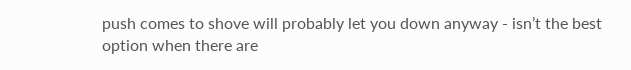push comes to shove will probably let you down anyway - isn’t the best option when there are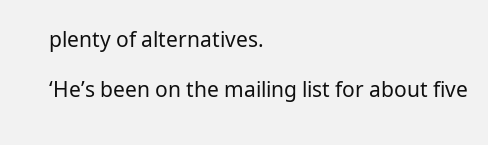plenty of alternatives.

‘He’s been on the mailing list for about five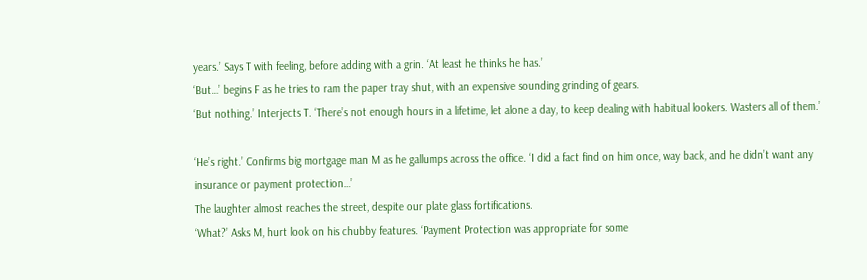years.’ Says T with feeling, before adding with a grin. ‘At least he thinks he has.’
‘But…’ begins F as he tries to ram the paper tray shut, with an expensive sounding grinding of gears.
‘But nothing.’ Interjects T. ‘There’s not enough hours in a lifetime, let alone a day, to keep dealing with habitual lookers. Wasters all of them.’

‘He’s right.’ Confirms big mortgage man M as he gallumps across the office. ‘I did a fact find on him once, way back, and he didn’t want any insurance or payment protection…’
The laughter almost reaches the street, despite our plate glass fortifications.
‘What?’ Asks M, hurt look on his chubby features. ‘Payment Protection was appropriate for some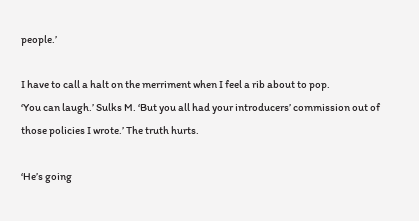people.’

I have to call a halt on the merriment when I feel a rib about to pop.
‘You can laugh.’ Sulks M. ‘But you all had your introducers’ commission out of those policies I wrote.’ The truth hurts.

‘He’s going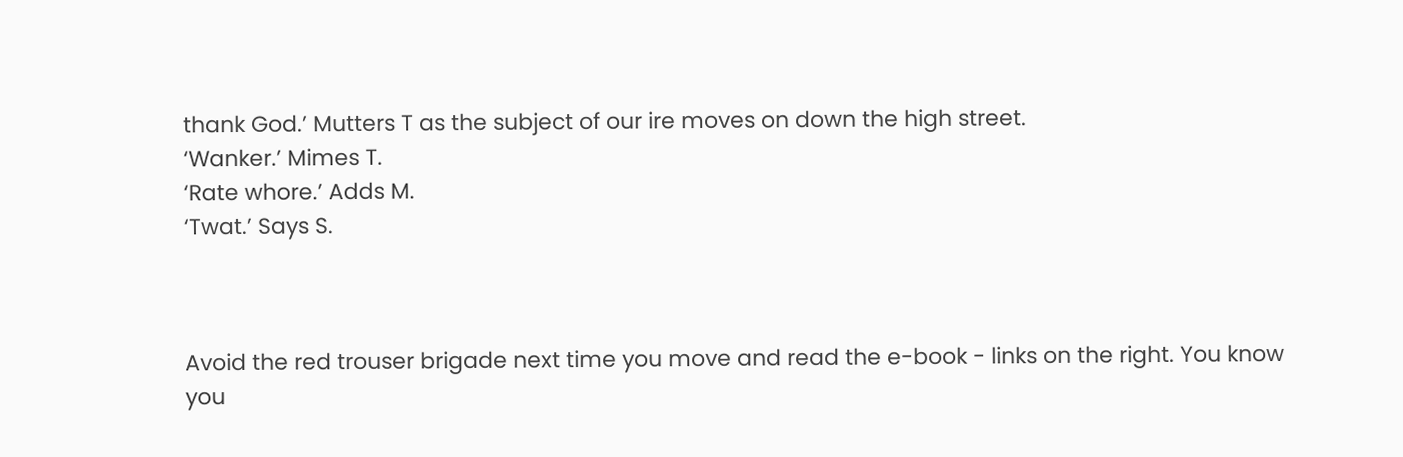thank God.’ Mutters T as the subject of our ire moves on down the high street.
‘Wanker.’ Mimes T.
‘Rate whore.’ Adds M.
‘Twat.’ Says S.



Avoid the red trouser brigade next time you move and read the e-book - links on the right. You know you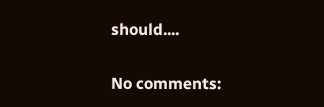should....

No comments: